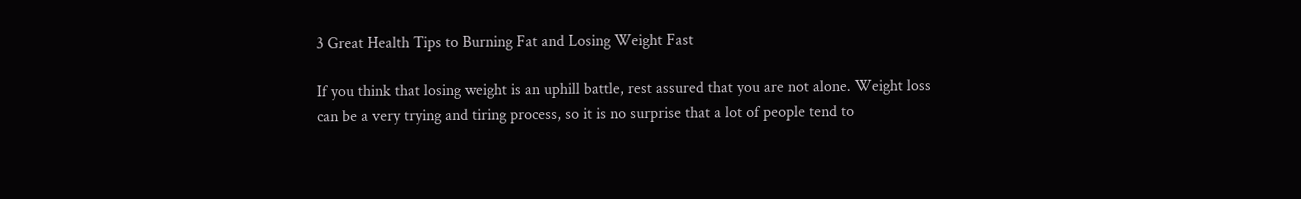3 Great Health Tips to Burning Fat and Losing Weight Fast

If you think that losing weight is an uphill battle, rest assured that you are not alone. Weight loss can be a very trying and tiring process, so it is no surprise that a lot of people tend to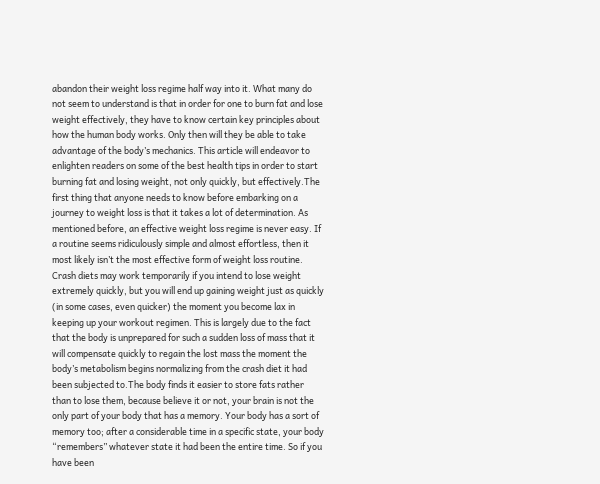abandon their weight loss regime half way into it. What many do not seem to understand is that in order for one to burn fat and lose weight effectively, they have to know certain key principles about how the human body works. Only then will they be able to take advantage of the body’s mechanics. This article will endeavor to enlighten readers on some of the best health tips in order to start burning fat and losing weight, not only quickly, but effectively.The first thing that anyone needs to know before embarking on a journey to weight loss is that it takes a lot of determination. As mentioned before, an effective weight loss regime is never easy. If a routine seems ridiculously simple and almost effortless, then it most likely isn’t the most effective form of weight loss routine. Crash diets may work temporarily if you intend to lose weight extremely quickly, but you will end up gaining weight just as quickly (in some cases, even quicker) the moment you become lax in keeping up your workout regimen. This is largely due to the fact that the body is unprepared for such a sudden loss of mass that it will compensate quickly to regain the lost mass the moment the body’s metabolism begins normalizing from the crash diet it had been subjected to.The body finds it easier to store fats rather than to lose them, because believe it or not, your brain is not the only part of your body that has a memory. Your body has a sort of memory too; after a considerable time in a specific state, your body “remembers” whatever state it had been the entire time. So if you have been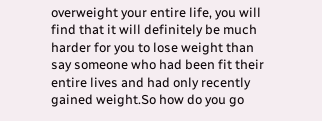overweight your entire life, you will find that it will definitely be much harder for you to lose weight than say someone who had been fit their entire lives and had only recently gained weight.So how do you go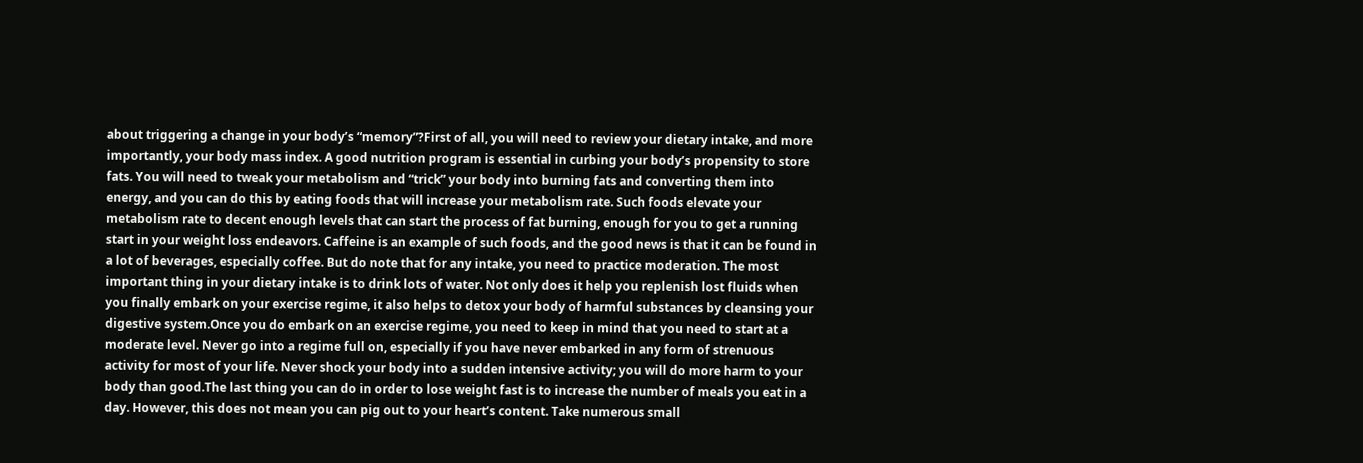about triggering a change in your body’s “memory”?First of all, you will need to review your dietary intake, and more importantly, your body mass index. A good nutrition program is essential in curbing your body’s propensity to store fats. You will need to tweak your metabolism and “trick” your body into burning fats and converting them into energy, and you can do this by eating foods that will increase your metabolism rate. Such foods elevate your metabolism rate to decent enough levels that can start the process of fat burning, enough for you to get a running start in your weight loss endeavors. Caffeine is an example of such foods, and the good news is that it can be found in a lot of beverages, especially coffee. But do note that for any intake, you need to practice moderation. The most important thing in your dietary intake is to drink lots of water. Not only does it help you replenish lost fluids when you finally embark on your exercise regime, it also helps to detox your body of harmful substances by cleansing your digestive system.Once you do embark on an exercise regime, you need to keep in mind that you need to start at a moderate level. Never go into a regime full on, especially if you have never embarked in any form of strenuous activity for most of your life. Never shock your body into a sudden intensive activity; you will do more harm to your body than good.The last thing you can do in order to lose weight fast is to increase the number of meals you eat in a day. However, this does not mean you can pig out to your heart’s content. Take numerous small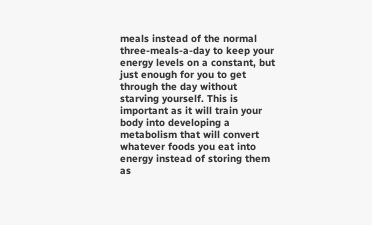meals instead of the normal three-meals-a-day to keep your energy levels on a constant, but just enough for you to get through the day without starving yourself. This is important as it will train your body into developing a metabolism that will convert whatever foods you eat into energy instead of storing them as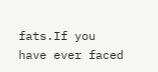fats.If you have ever faced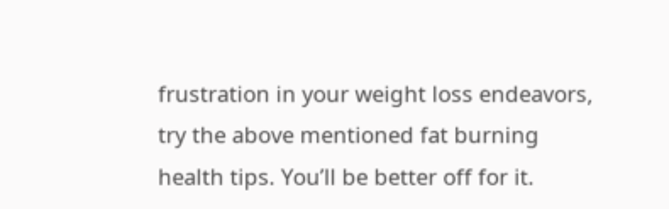frustration in your weight loss endeavors, try the above mentioned fat burning health tips. You’ll be better off for it.